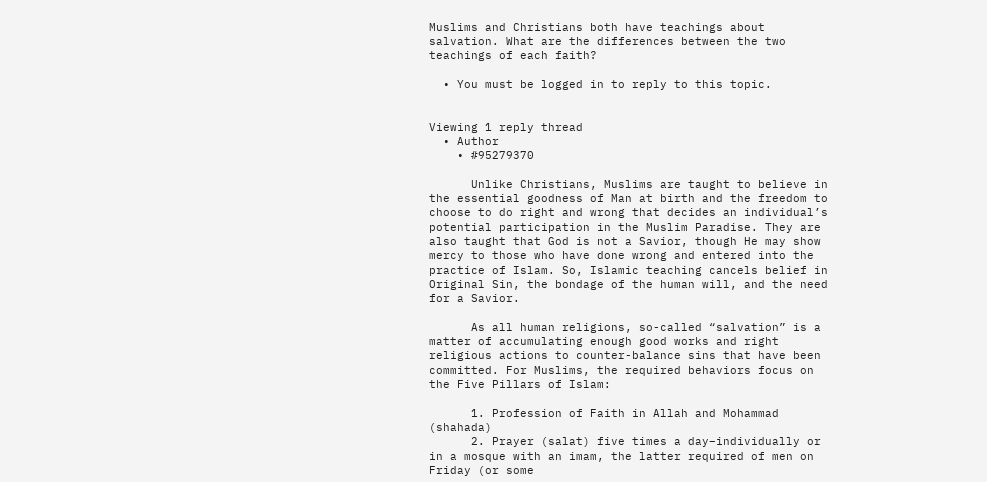Muslims and Christians both have teachings about salvation. What are the differences between the two teachings of each faith?

  • You must be logged in to reply to this topic.


Viewing 1 reply thread
  • Author
    • #95279370

      Unlike Christians, Muslims are taught to believe in the essential goodness of Man at birth and the freedom to choose to do right and wrong that decides an individual’s potential participation in the Muslim Paradise. They are also taught that God is not a Savior, though He may show mercy to those who have done wrong and entered into the practice of Islam. So, Islamic teaching cancels belief in Original Sin, the bondage of the human will, and the need for a Savior.

      As all human religions, so-called “salvation” is a matter of accumulating enough good works and right religious actions to counter-balance sins that have been committed. For Muslims, the required behaviors focus on the Five Pillars of Islam:

      1. Profession of Faith in Allah and Mohammad (shahada)
      2. Prayer (salat) five times a day–individually or in a mosque with an imam, the latter required of men on Friday (or some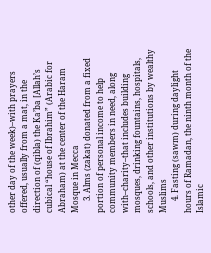other day of the week)–with prayers offered, usually from a mat, in the direction of (qibla) the Ka’ba [Allah’s cubical “house of Ibrahim” (Arabic for Abraham) at the center of the Haram Mosque in Mecca
      3. Alms (zakat) donated from a fixed portion of personal income to help community members in need, along with–charity–that includes building mosques, drinking fountains, hospitals, schools, and other institutions by wealthy Muslims
      4. Fasting (sawm) during daylight hours of Ramadan, the ninth month of the Islamic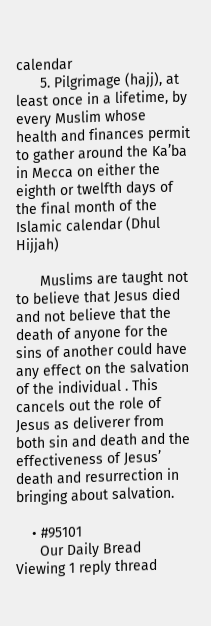calendar
      5. Pilgrimage (hajj), at least once in a lifetime, by every Muslim whose health and finances permit to gather around the Ka’ba in Mecca on either the eighth or twelfth days of the final month of the Islamic calendar (Dhul Hijjah)

      Muslims are taught not to believe that Jesus died and not believe that the death of anyone for the sins of another could have any effect on the salvation of the individual . This cancels out the role of Jesus as deliverer from both sin and death and the effectiveness of Jesus’ death and resurrection in bringing about salvation.

    • #95101
      Our Daily Bread
Viewing 1 reply thread